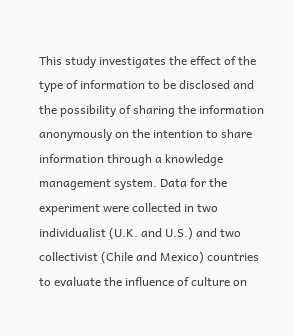This study investigates the effect of the type of information to be disclosed and the possibility of sharing the information anonymously on the intention to share information through a knowledge management system. Data for the experiment were collected in two individualist (U.K. and U.S.) and two collectivist (Chile and Mexico) countries to evaluate the influence of culture on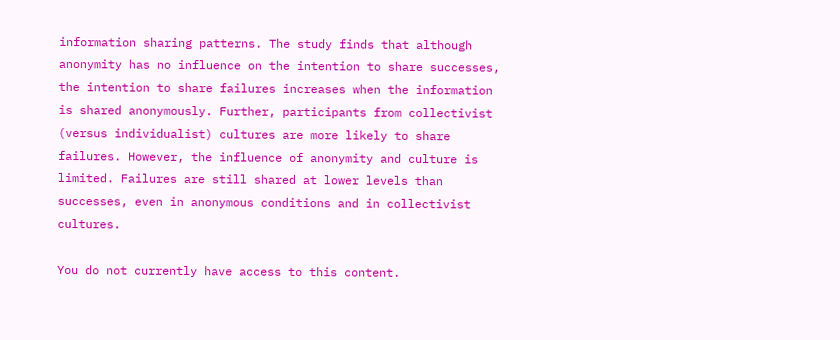information sharing patterns. The study finds that although anonymity has no influence on the intention to share successes, the intention to share failures increases when the information is shared anonymously. Further, participants from collectivist (versus individualist) cultures are more likely to share failures. However, the influence of anonymity and culture is limited. Failures are still shared at lower levels than successes, even in anonymous conditions and in collectivist cultures.

You do not currently have access to this content.